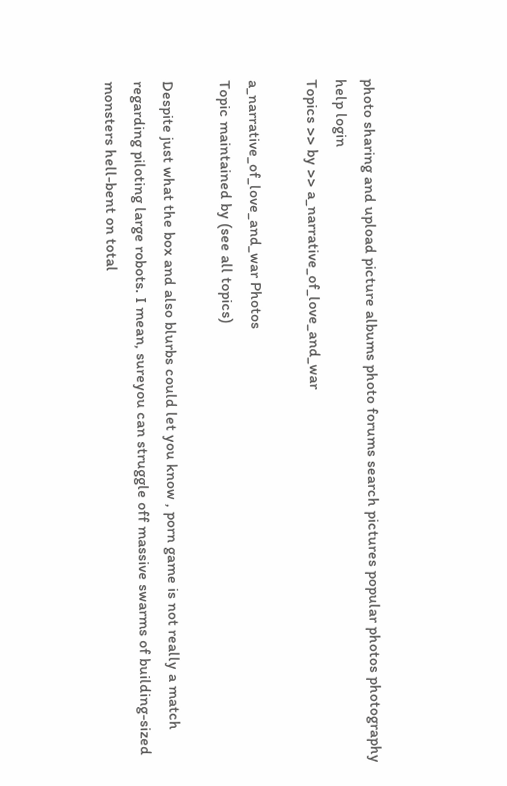photo sharing and upload picture albums photo forums search pictures popular photos photography help login
Topics >> by >> a_narrative_of_love_and_war

a_narrative_of_love_and_war Photos
Topic maintained by (see all topics)

Despite just what the box and also blurbs could let you know , porn game is not really a match regarding piloting large robots. I mean, sureyou can struggle off massive swarms of building-sized monsters hell-bent on total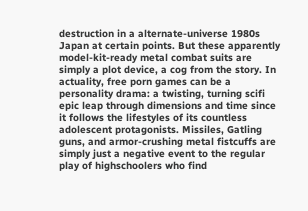destruction in a alternate-universe 1980s Japan at certain points. But these apparently model-kit-ready metal combat suits are simply a plot device, a cog from the story. In actuality, free porn games can be a personality drama: a twisting, turning scifi epic leap through dimensions and time since it follows the lifestyles of its countless adolescent protagonists. Missiles, Gatling guns, and armor-crushing metal fistcuffs are simply just a negative event to the regular play of highschoolers who find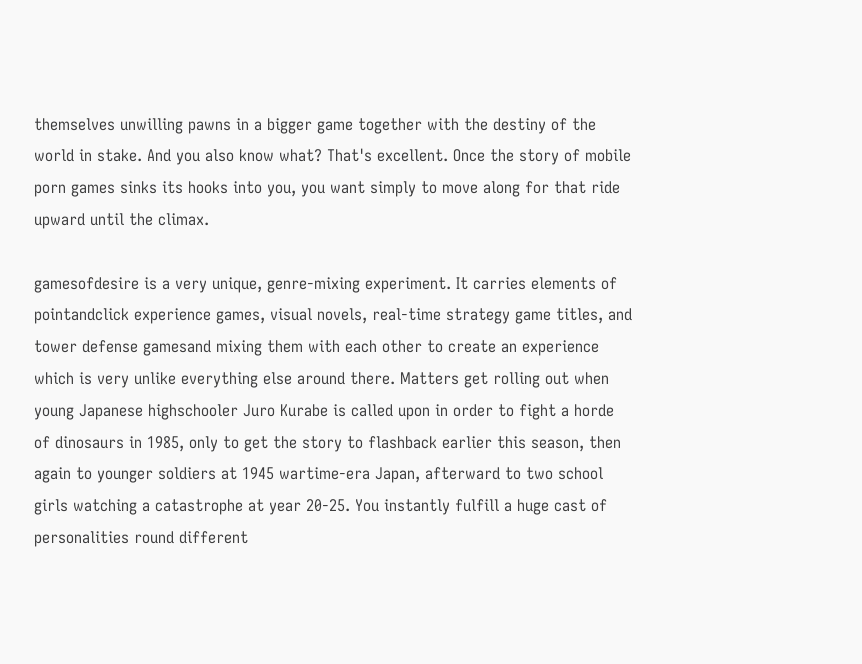themselves unwilling pawns in a bigger game together with the destiny of the world in stake. And you also know what? That's excellent. Once the story of mobile porn games sinks its hooks into you, you want simply to move along for that ride upward until the climax.

gamesofdesire is a very unique, genre-mixing experiment. It carries elements of pointandclick experience games, visual novels, real-time strategy game titles, and tower defense gamesand mixing them with each other to create an experience which is very unlike everything else around there. Matters get rolling out when young Japanese highschooler Juro Kurabe is called upon in order to fight a horde of dinosaurs in 1985, only to get the story to flashback earlier this season, then again to younger soldiers at 1945 wartime-era Japan, afterward to two school girls watching a catastrophe at year 20-25. You instantly fulfill a huge cast of personalities round different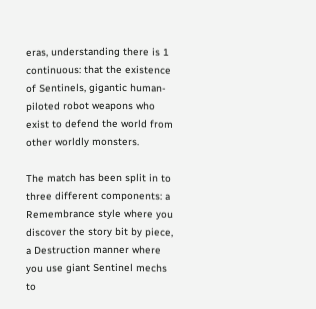eras, understanding there is 1 continuous: that the existence of Sentinels, gigantic human-piloted robot weapons who exist to defend the world from other worldly monsters.

The match has been split in to three different components: a Remembrance style where you discover the story bit by piece, a Destruction manner where you use giant Sentinel mechs to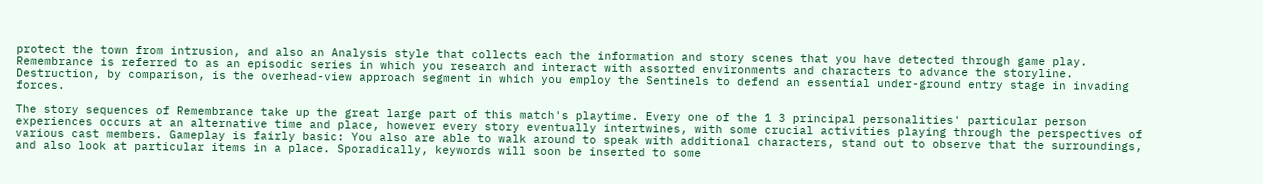protect the town from intrusion, and also an Analysis style that collects each the information and story scenes that you have detected through game play. Remembrance is referred to as an episodic series in which you research and interact with assorted environments and characters to advance the storyline. Destruction, by comparison, is the overhead-view approach segment in which you employ the Sentinels to defend an essential under-ground entry stage in invading forces.

The story sequences of Remembrance take up the great large part of this match's playtime. Every one of the 1 3 principal personalities' particular person experiences occurs at an alternative time and place, however every story eventually intertwines, with some crucial activities playing through the perspectives of various cast members. Gameplay is fairly basic: You also are able to walk around to speak with additional characters, stand out to observe that the surroundings, and also look at particular items in a place. Sporadically, keywords will soon be inserted to some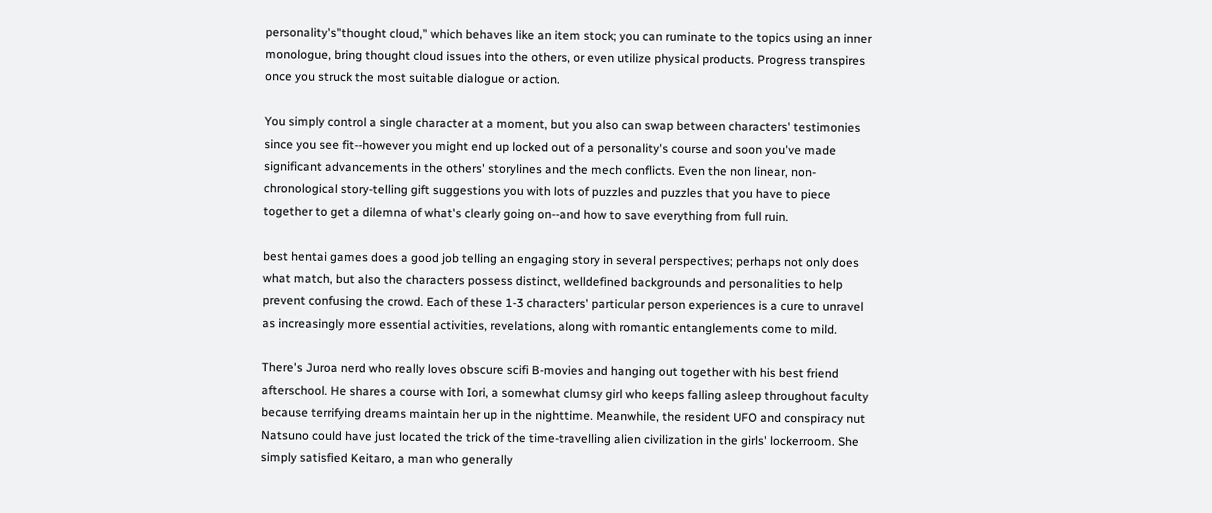personality's"thought cloud," which behaves like an item stock; you can ruminate to the topics using an inner monologue, bring thought cloud issues into the others, or even utilize physical products. Progress transpires once you struck the most suitable dialogue or action.

You simply control a single character at a moment, but you also can swap between characters' testimonies since you see fit--however you might end up locked out of a personality's course and soon you've made significant advancements in the others' storylines and the mech conflicts. Even the non linear, non-chronological story-telling gift suggestions you with lots of puzzles and puzzles that you have to piece together to get a dilemna of what's clearly going on--and how to save everything from full ruin.

best hentai games does a good job telling an engaging story in several perspectives; perhaps not only does what match, but also the characters possess distinct, welldefined backgrounds and personalities to help prevent confusing the crowd. Each of these 1-3 characters' particular person experiences is a cure to unravel as increasingly more essential activities, revelations, along with romantic entanglements come to mild.

There's Juroa nerd who really loves obscure scifi B-movies and hanging out together with his best friend afterschool. He shares a course with Iori, a somewhat clumsy girl who keeps falling asleep throughout faculty because terrifying dreams maintain her up in the nighttime. Meanwhile, the resident UFO and conspiracy nut Natsuno could have just located the trick of the time-travelling alien civilization in the girls' lockerroom. She simply satisfied Keitaro, a man who generally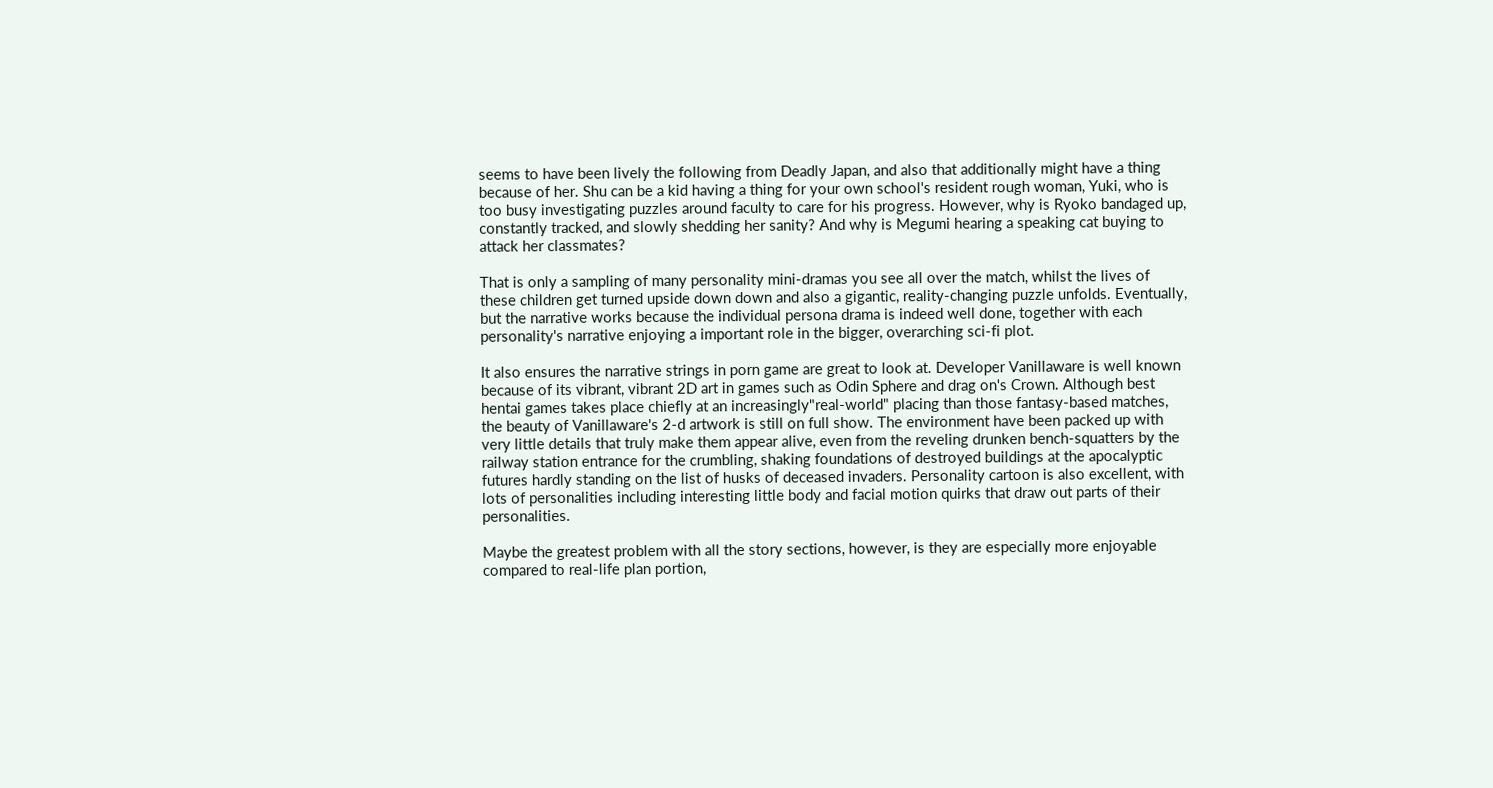seems to have been lively the following from Deadly Japan, and also that additionally might have a thing because of her. Shu can be a kid having a thing for your own school's resident rough woman, Yuki, who is too busy investigating puzzles around faculty to care for his progress. However, why is Ryoko bandaged up, constantly tracked, and slowly shedding her sanity? And why is Megumi hearing a speaking cat buying to attack her classmates?

That is only a sampling of many personality mini-dramas you see all over the match, whilst the lives of these children get turned upside down down and also a gigantic, reality-changing puzzle unfolds. Eventually, but the narrative works because the individual persona drama is indeed well done, together with each personality's narrative enjoying a important role in the bigger, overarching sci-fi plot.

It also ensures the narrative strings in porn game are great to look at. Developer Vanillaware is well known because of its vibrant, vibrant 2D art in games such as Odin Sphere and drag on's Crown. Although best hentai games takes place chiefly at an increasingly"real-world" placing than those fantasy-based matches, the beauty of Vanillaware's 2-d artwork is still on full show. The environment have been packed up with very little details that truly make them appear alive, even from the reveling drunken bench-squatters by the railway station entrance for the crumbling, shaking foundations of destroyed buildings at the apocalyptic futures hardly standing on the list of husks of deceased invaders. Personality cartoon is also excellent, with lots of personalities including interesting little body and facial motion quirks that draw out parts of their personalities.

Maybe the greatest problem with all the story sections, however, is they are especially more enjoyable compared to real-life plan portion,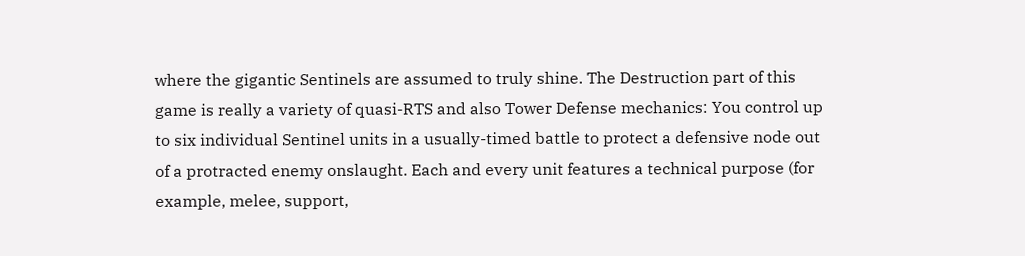where the gigantic Sentinels are assumed to truly shine. The Destruction part of this game is really a variety of quasi-RTS and also Tower Defense mechanics: You control up to six individual Sentinel units in a usually-timed battle to protect a defensive node out of a protracted enemy onslaught. Each and every unit features a technical purpose (for example, melee, support,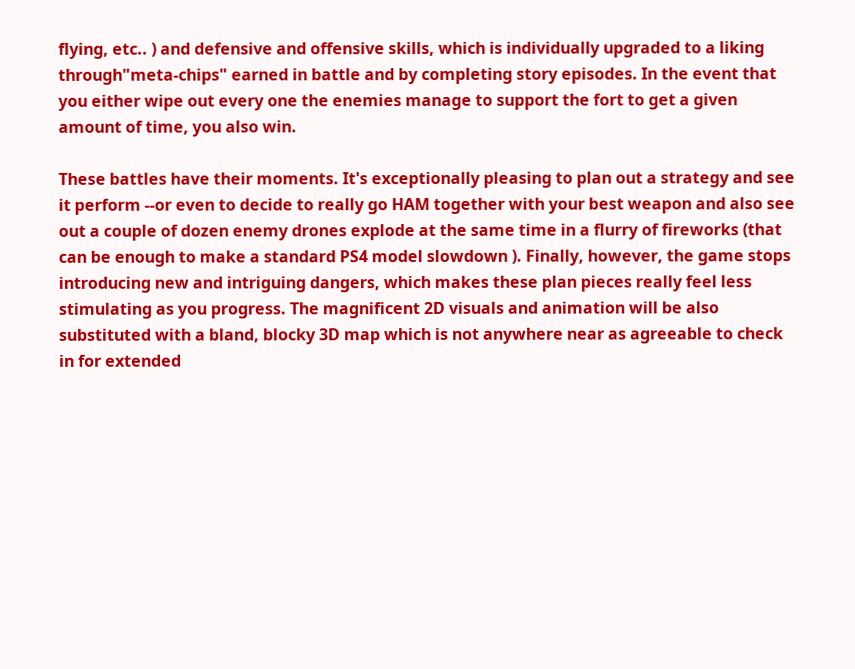flying, etc.. ) and defensive and offensive skills, which is individually upgraded to a liking through"meta-chips" earned in battle and by completing story episodes. In the event that you either wipe out every one the enemies manage to support the fort to get a given amount of time, you also win.

These battles have their moments. It's exceptionally pleasing to plan out a strategy and see it perform --or even to decide to really go HAM together with your best weapon and also see out a couple of dozen enemy drones explode at the same time in a flurry of fireworks (that can be enough to make a standard PS4 model slowdown ). Finally, however, the game stops introducing new and intriguing dangers, which makes these plan pieces really feel less stimulating as you progress. The magnificent 2D visuals and animation will be also substituted with a bland, blocky 3D map which is not anywhere near as agreeable to check in for extended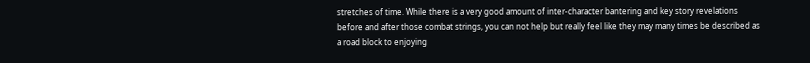stretches of time. While there is a very good amount of inter-character bantering and key story revelations before and after those combat strings, you can not help but really feel like they may many times be described as a road block to enjoying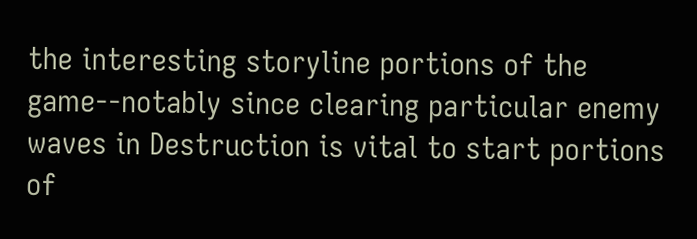the interesting storyline portions of the game--notably since clearing particular enemy waves in Destruction is vital to start portions of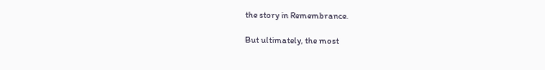the story in Remembrance.

But ultimately, the most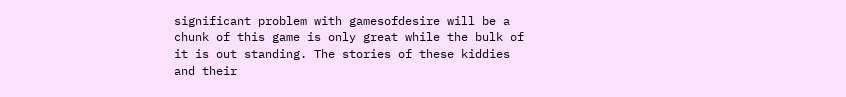significant problem with gamesofdesire will be a chunk of this game is only great while the bulk of it is out standing. The stories of these kiddies and their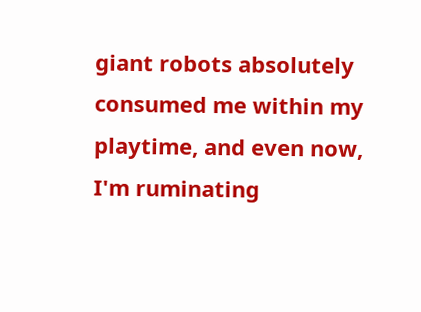giant robots absolutely consumed me within my playtime, and even now, I'm ruminating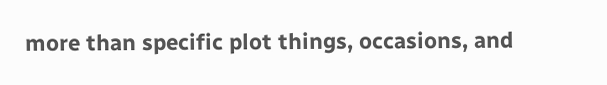more than specific plot things, occasions, and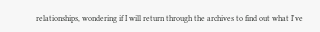relationships, wondering if I will return through the archives to find out what I've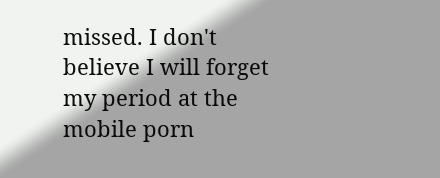missed. I don't believe I will forget my period at the mobile porn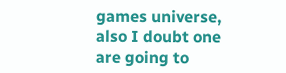games universe, also I doubt one are going to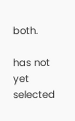both.

has not yet selected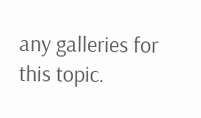any galleries for this topic.